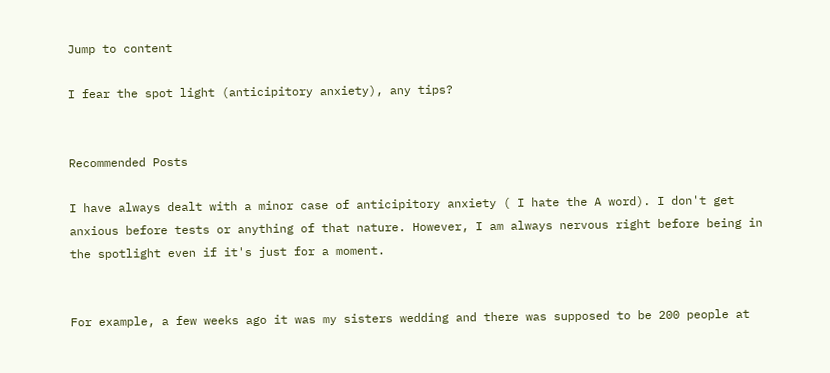Jump to content

I fear the spot light (anticipitory anxiety), any tips?


Recommended Posts

I have always dealt with a minor case of anticipitory anxiety ( I hate the A word). I don't get anxious before tests or anything of that nature. However, I am always nervous right before being in the spotlight even if it's just for a moment.


For example, a few weeks ago it was my sisters wedding and there was supposed to be 200 people at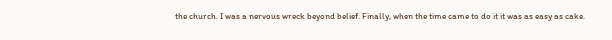the church. I was a nervous wreck beyond belief. Finally, when the time came to do it it was as easy as cake.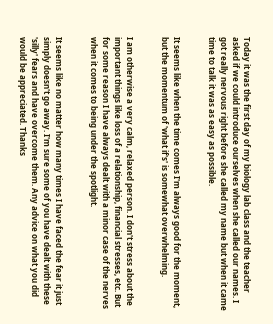Today it was the first day of my biology lab class and the teacher asked if we could introduce ourselves when she called our names. I got really nervous right before she called my name but when it came time to talk it was as easy as possible.


It seems like when the time comes I'm always good for the moment, but the momentum of 'what if's' is somewhat overwhelming.


I am otherwise a very calm, relaxed person. I don't stress about the important things like loss of a relationship, financial stresses, etc. But for some reason I have always dealt with a minor case of the nerves when it comes to being under the spotlight.


It seems like no matter how many times I have faced the fear it just simply doesn't go away. I'm sure some of you have dealt with these 'silly' fears and have overcome them. Any advice on what you did would be appreciated. Thanks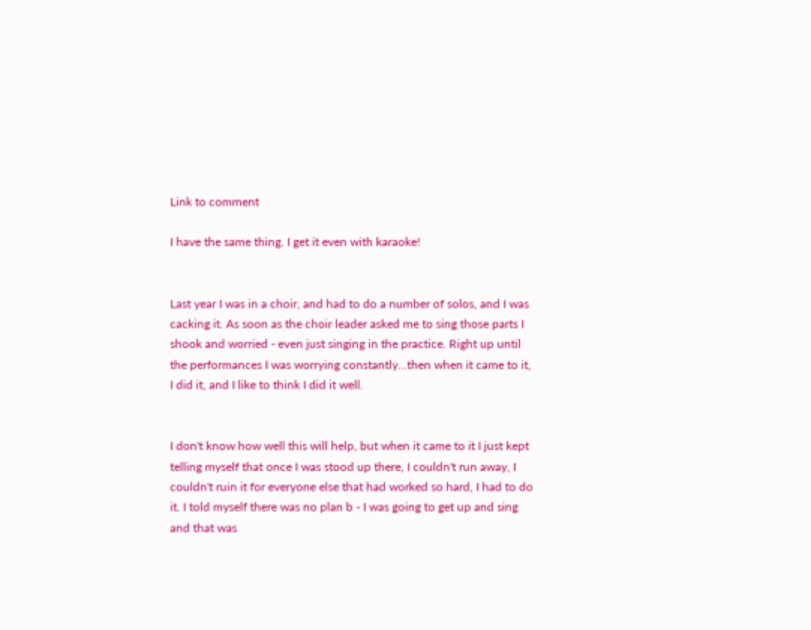Link to comment

I have the same thing. I get it even with karaoke!


Last year I was in a choir, and had to do a number of solos, and I was cacking it. As soon as the choir leader asked me to sing those parts I shook and worried - even just singing in the practice. Right up until the performances I was worrying constantly...then when it came to it, I did it, and I like to think I did it well.


I don't know how well this will help, but when it came to it I just kept telling myself that once I was stood up there, I couldn't run away, I couldn't ruin it for everyone else that had worked so hard, I had to do it. I told myself there was no plan b - I was going to get up and sing and that was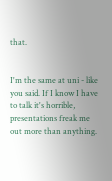that.


I'm the same at uni - like you said. If I know I have to talk it's horrible, presentations freak me out more than anything.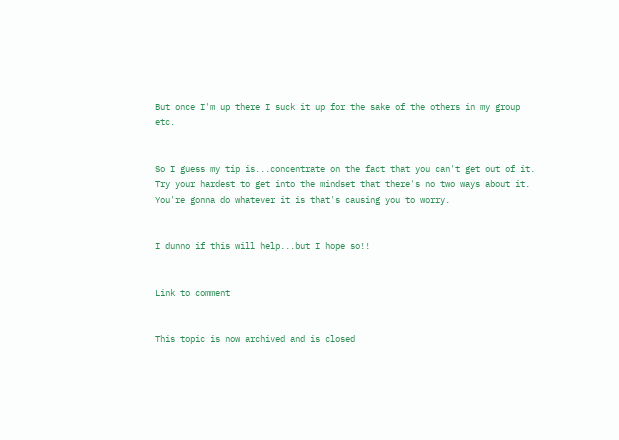But once I'm up there I suck it up for the sake of the others in my group etc.


So I guess my tip is...concentrate on the fact that you can't get out of it. Try your hardest to get into the mindset that there's no two ways about it. You're gonna do whatever it is that's causing you to worry.


I dunno if this will help...but I hope so!!


Link to comment


This topic is now archived and is closed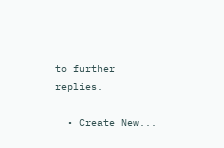to further replies.

  • Create New...